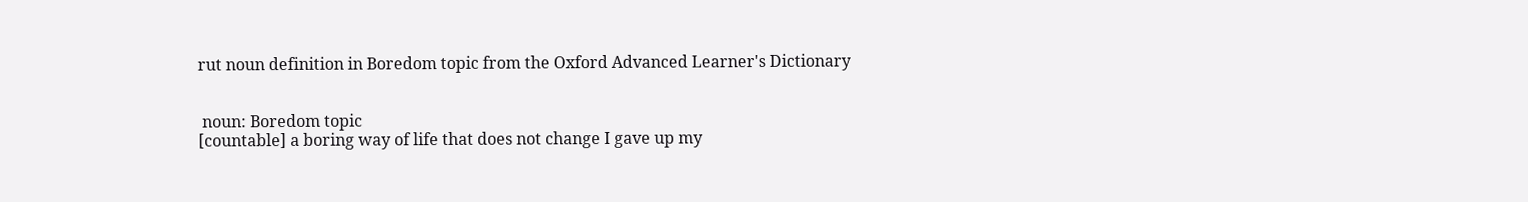rut noun definition in Boredom topic from the Oxford Advanced Learner's Dictionary


 noun: Boredom topic
[countable] a boring way of life that does not change I gave up my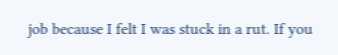job because I felt I was stuck in a rut. If you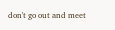don't go out and meet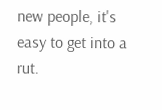new people, it's easy to get into a rut.